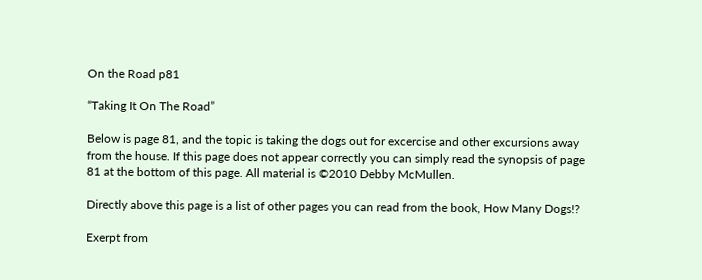On the Road p81

“Taking It On The Road”

Below is page 81, and the topic is taking the dogs out for excercise and other excursions away from the house. If this page does not appear correctly you can simply read the synopsis of page 81 at the bottom of this page. All material is ©2010 Debby McMullen.

Directly above this page is a list of other pages you can read from the book, How Many Dogs!?

Exerpt from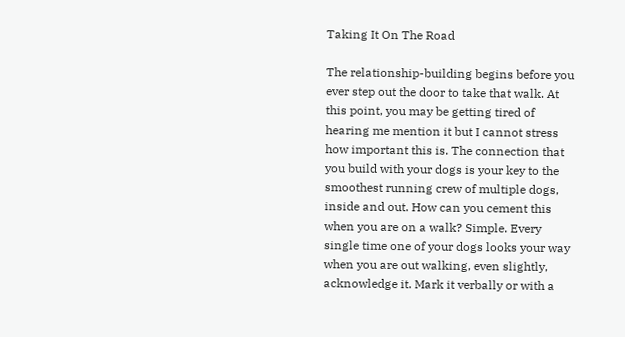Taking It On The Road

The relationship-building begins before you ever step out the door to take that walk. At this point, you may be getting tired of hearing me mention it but I cannot stress how important this is. The connection that you build with your dogs is your key to the smoothest running crew of multiple dogs, inside and out. How can you cement this when you are on a walk? Simple. Every single time one of your dogs looks your way when you are out walking, even slightly, acknowledge it. Mark it verbally or with a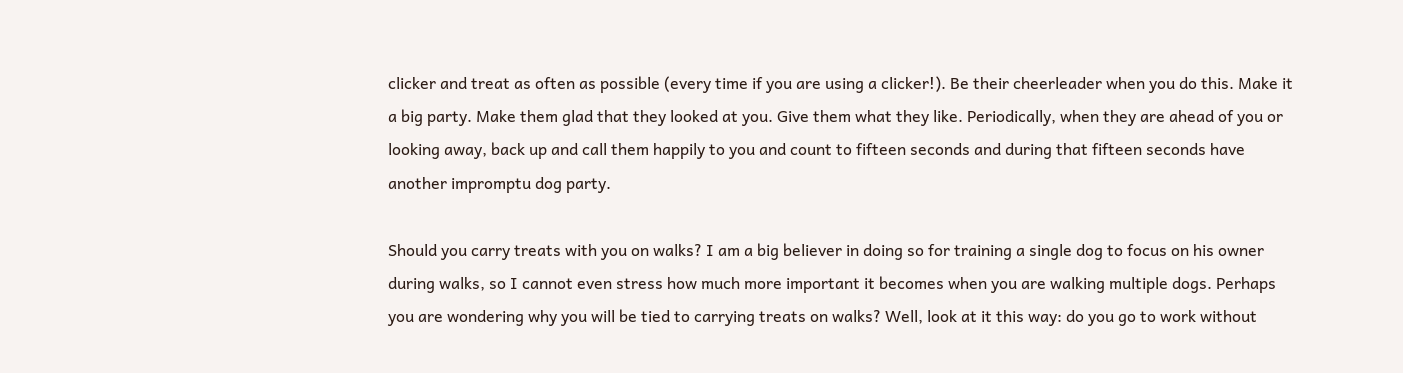clicker and treat as often as possible (every time if you are using a clicker!). Be their cheerleader when you do this. Make it a big party. Make them glad that they looked at you. Give them what they like. Periodically, when they are ahead of you or looking away, back up and call them happily to you and count to fifteen seconds and during that fifteen seconds have another impromptu dog party.

Should you carry treats with you on walks? I am a big believer in doing so for training a single dog to focus on his owner during walks, so I cannot even stress how much more important it becomes when you are walking multiple dogs. Perhaps you are wondering why you will be tied to carrying treats on walks? Well, look at it this way: do you go to work without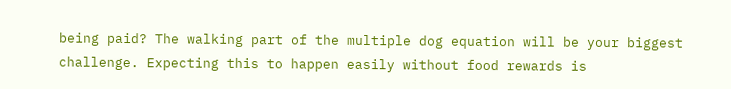being paid? The walking part of the multiple dog equation will be your biggest challenge. Expecting this to happen easily without food rewards is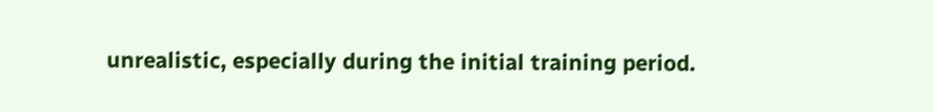unrealistic, especially during the initial training period.